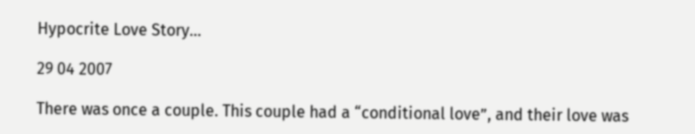Hypocrite Love Story…

29 04 2007

There was once a couple. This couple had a “conditional love”, and their love was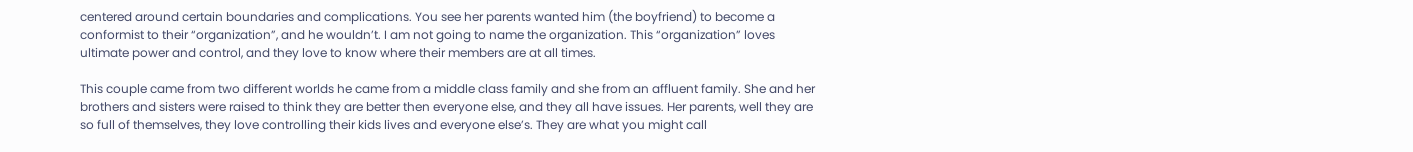centered around certain boundaries and complications. You see her parents wanted him (the boyfriend) to become a conformist to their “organization”, and he wouldn’t. I am not going to name the organization. This “organization” loves ultimate power and control, and they love to know where their members are at all times.

This couple came from two different worlds he came from a middle class family and she from an affluent family. She and her brothers and sisters were raised to think they are better then everyone else, and they all have issues. Her parents, well they are so full of themselves, they love controlling their kids lives and everyone else’s. They are what you might call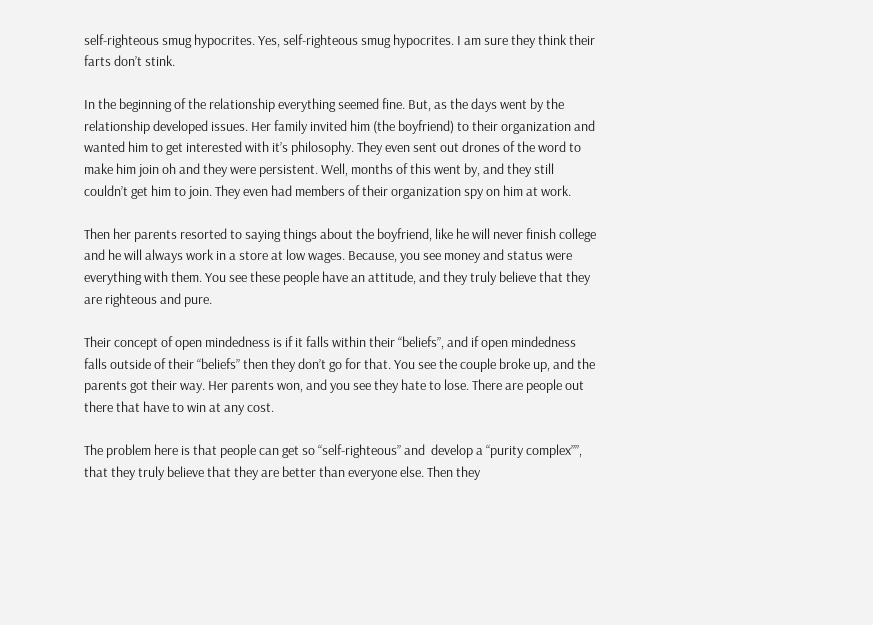self-righteous smug hypocrites. Yes, self-righteous smug hypocrites. I am sure they think their farts don’t stink.

In the beginning of the relationship everything seemed fine. But, as the days went by the relationship developed issues. Her family invited him (the boyfriend) to their organization and wanted him to get interested with it’s philosophy. They even sent out drones of the word to make him join oh and they were persistent. Well, months of this went by, and they still couldn’t get him to join. They even had members of their organization spy on him at work.

Then her parents resorted to saying things about the boyfriend, like he will never finish college and he will always work in a store at low wages. Because, you see money and status were everything with them. You see these people have an attitude, and they truly believe that they are righteous and pure.

Their concept of open mindedness is if it falls within their “beliefs”, and if open mindedness falls outside of their “beliefs” then they don’t go for that. You see the couple broke up, and the parents got their way. Her parents won, and you see they hate to lose. There are people out there that have to win at any cost.

The problem here is that people can get so “self-righteous” and  develop a “purity complex””, that they truly believe that they are better than everyone else. Then they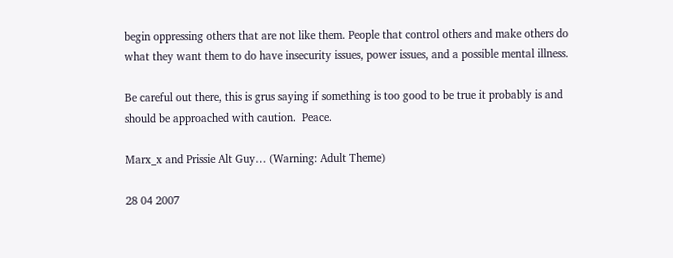begin oppressing others that are not like them. People that control others and make others do what they want them to do have insecurity issues, power issues, and a possible mental illness.

Be careful out there, this is grus saying if something is too good to be true it probably is and should be approached with caution.  Peace.

Marx_x and Prissie Alt Guy… (Warning: Adult Theme)

28 04 2007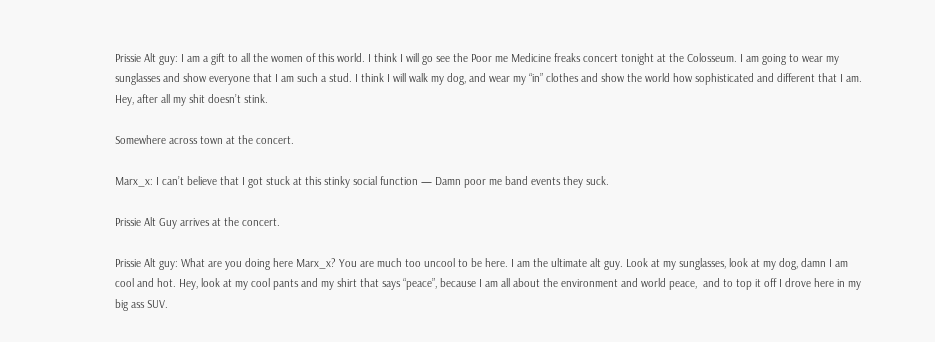Prissie Alt guy: I am a gift to all the women of this world. I think I will go see the Poor me Medicine freaks concert tonight at the Colosseum. I am going to wear my sunglasses and show everyone that I am such a stud. I think I will walk my dog, and wear my “in” clothes and show the world how sophisticated and different that I am. Hey, after all my shit doesn’t stink.

Somewhere across town at the concert.

Marx_x: I can’t believe that I got stuck at this stinky social function — Damn poor me band events they suck.

Prissie Alt Guy arrives at the concert.

Prissie Alt guy: What are you doing here Marx_x? You are much too uncool to be here. I am the ultimate alt guy. Look at my sunglasses, look at my dog, damn I am cool and hot. Hey, look at my cool pants and my shirt that says “peace”, because I am all about the environment and world peace,  and to top it off I drove here in my big ass SUV.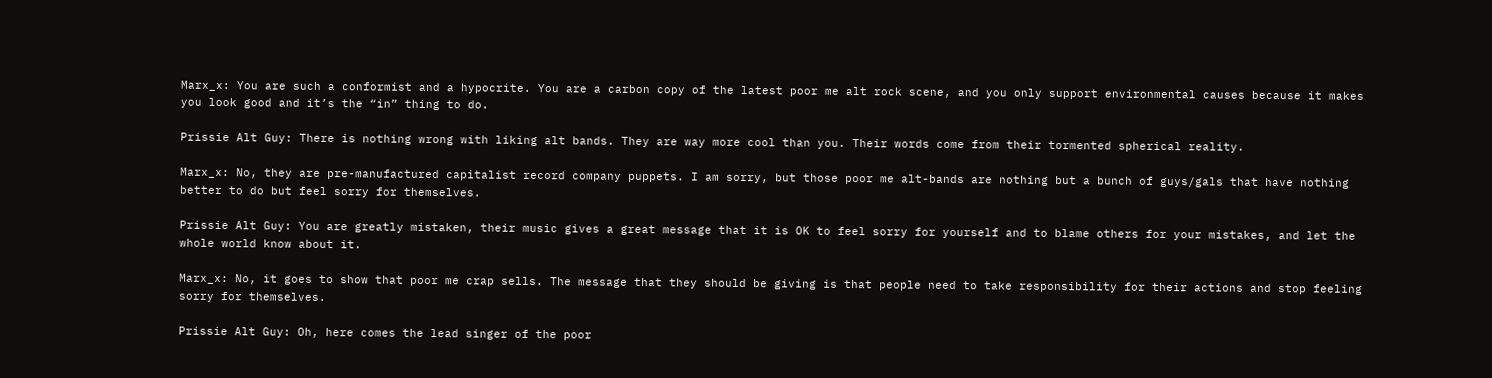Marx_x: You are such a conformist and a hypocrite. You are a carbon copy of the latest poor me alt rock scene, and you only support environmental causes because it makes you look good and it’s the “in” thing to do.

Prissie Alt Guy: There is nothing wrong with liking alt bands. They are way more cool than you. Their words come from their tormented spherical reality.

Marx_x: No, they are pre-manufactured capitalist record company puppets. I am sorry, but those poor me alt-bands are nothing but a bunch of guys/gals that have nothing better to do but feel sorry for themselves.

Prissie Alt Guy: You are greatly mistaken, their music gives a great message that it is OK to feel sorry for yourself and to blame others for your mistakes, and let the whole world know about it.

Marx_x: No, it goes to show that poor me crap sells. The message that they should be giving is that people need to take responsibility for their actions and stop feeling sorry for themselves.

Prissie Alt Guy: Oh, here comes the lead singer of the poor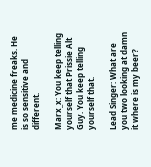me medicine freaks. He is so sensitive and different.

Marx_x: You keep telling yourself that Prissie Alt Guy. You keep telling yourself that.

Lead Singer: What are you two looking at damn it where is my beer?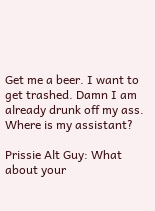Get me a beer. I want to get trashed. Damn I am already drunk off my ass. Where is my assistant?

Prissie Alt Guy: What about your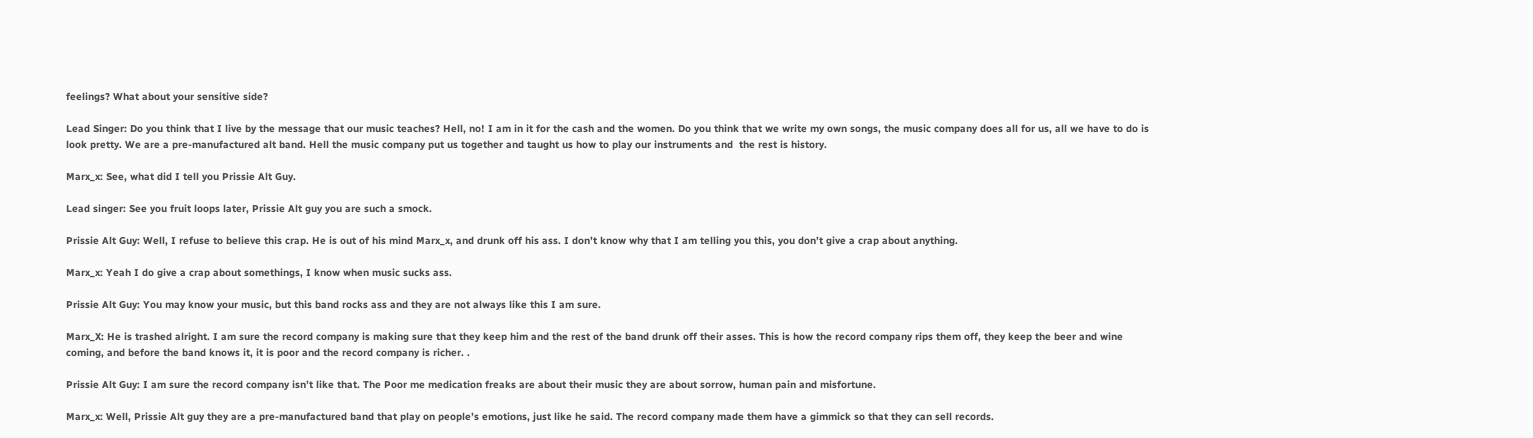feelings? What about your sensitive side?

Lead Singer: Do you think that I live by the message that our music teaches? Hell, no! I am in it for the cash and the women. Do you think that we write my own songs, the music company does all for us, all we have to do is look pretty. We are a pre-manufactured alt band. Hell the music company put us together and taught us how to play our instruments and  the rest is history.

Marx_x: See, what did I tell you Prissie Alt Guy.

Lead singer: See you fruit loops later, Prissie Alt guy you are such a smock.

Prissie Alt Guy: Well, I refuse to believe this crap. He is out of his mind Marx_x, and drunk off his ass. I don’t know why that I am telling you this, you don’t give a crap about anything.

Marx_x: Yeah I do give a crap about somethings, I know when music sucks ass.

Prissie Alt Guy: You may know your music, but this band rocks ass and they are not always like this I am sure.

Marx_X: He is trashed alright. I am sure the record company is making sure that they keep him and the rest of the band drunk off their asses. This is how the record company rips them off, they keep the beer and wine coming, and before the band knows it, it is poor and the record company is richer. .

Prissie Alt Guy: I am sure the record company isn’t like that. The Poor me medication freaks are about their music they are about sorrow, human pain and misfortune.

Marx_x: Well, Prissie Alt guy they are a pre-manufactured band that play on people’s emotions, just like he said. The record company made them have a gimmick so that they can sell records.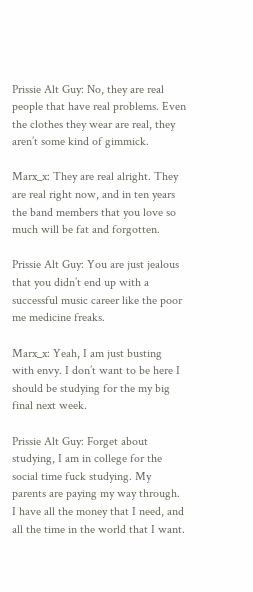Prissie Alt Guy: No, they are real people that have real problems. Even the clothes they wear are real, they aren’t some kind of gimmick.

Marx_x: They are real alright. They are real right now, and in ten years the band members that you love so much will be fat and forgotten.

Prissie Alt Guy: You are just jealous that you didn’t end up with a successful music career like the poor me medicine freaks.

Marx_x: Yeah, I am just busting with envy. I don’t want to be here I should be studying for the my big final next week.

Prissie Alt Guy: Forget about studying, I am in college for the social time fuck studying. My parents are paying my way through. I have all the money that I need, and all the time in the world that I want.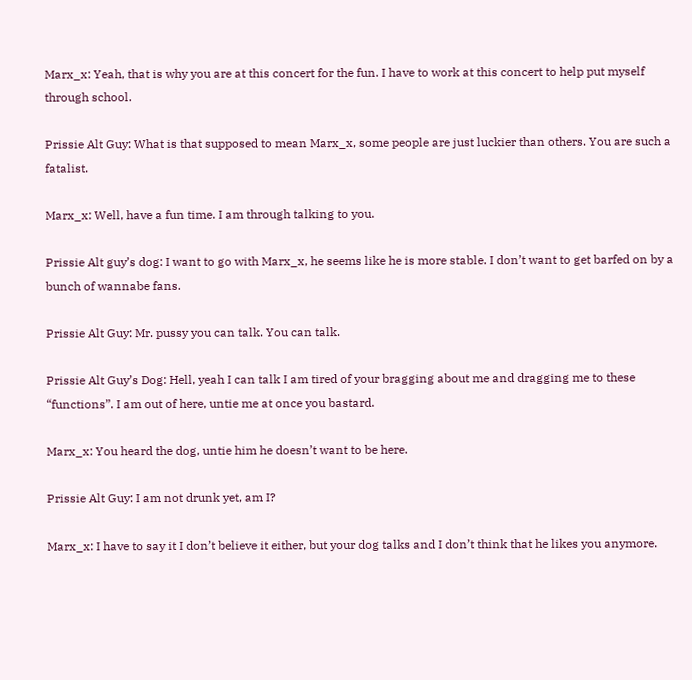Marx_x: Yeah, that is why you are at this concert for the fun. I have to work at this concert to help put myself through school.

Prissie Alt Guy: What is that supposed to mean Marx_x, some people are just luckier than others. You are such a fatalist.

Marx_x: Well, have a fun time. I am through talking to you.

Prissie Alt guy’s dog: I want to go with Marx_x, he seems like he is more stable. I don’t want to get barfed on by a bunch of wannabe fans.

Prissie Alt Guy: Mr. pussy you can talk. You can talk.

Prissie Alt Guy’s Dog: Hell, yeah I can talk I am tired of your bragging about me and dragging me to these “functions”. I am out of here, untie me at once you bastard.

Marx_x: You heard the dog, untie him he doesn’t want to be here.

Prissie Alt Guy: I am not drunk yet, am I?

Marx_x: I have to say it I don’t believe it either, but your dog talks and I don’t think that he likes you anymore.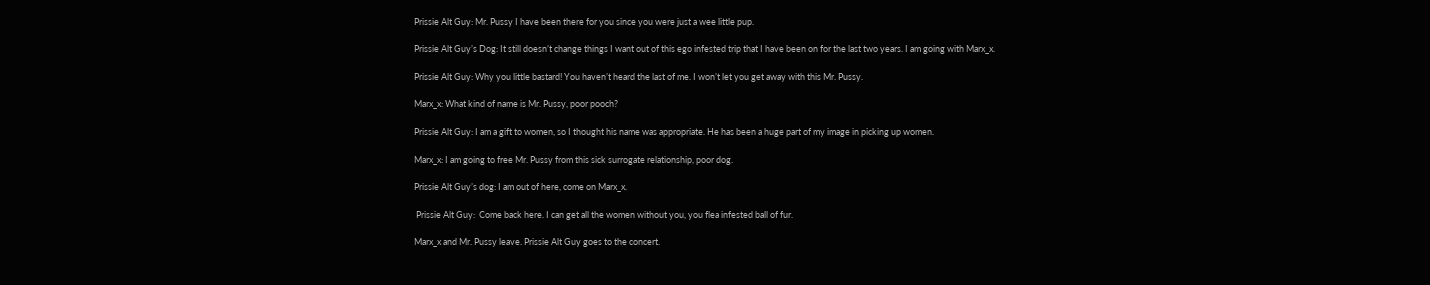Prissie Alt Guy: Mr. Pussy I have been there for you since you were just a wee little pup.

Prissie Alt Guy’s Dog: It still doesn’t change things I want out of this ego infested trip that I have been on for the last two years. I am going with Marx_x.

Prissie Alt Guy: Why you little bastard! You haven’t heard the last of me. I won’t let you get away with this Mr. Pussy.

Marx_x: What kind of name is Mr. Pussy, poor pooch?

Prissie Alt Guy: I am a gift to women, so I thought his name was appropriate. He has been a huge part of my image in picking up women.

Marx_x: I am going to free Mr. Pussy from this sick surrogate relationship, poor dog.

Prissie Alt Guy’s dog: I am out of here, come on Marx_x.

 Prissie Alt Guy:  Come back here. I can get all the women without you, you flea infested ball of fur.

Marx_x and Mr. Pussy leave. Prissie Alt Guy goes to the concert.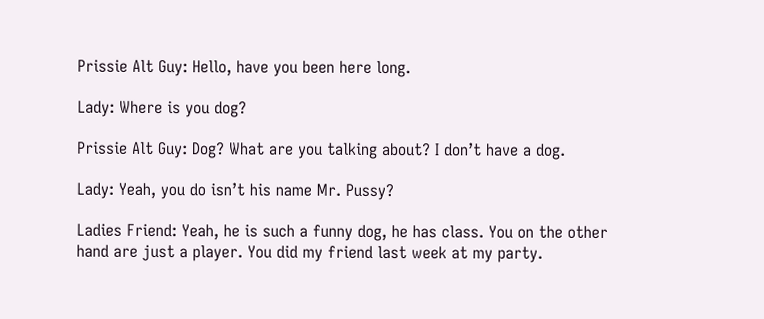Prissie Alt Guy: Hello, have you been here long.

Lady: Where is you dog?

Prissie Alt Guy: Dog? What are you talking about? I don’t have a dog.

Lady: Yeah, you do isn’t his name Mr. Pussy?

Ladies Friend: Yeah, he is such a funny dog, he has class. You on the other hand are just a player. You did my friend last week at my party.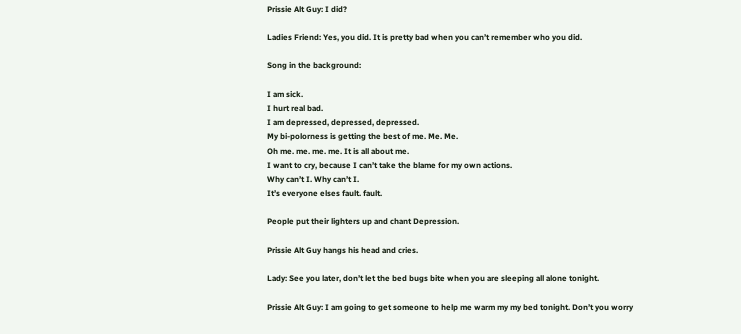Prissie Alt Guy: I did?

Ladies Friend: Yes, you did. It is pretty bad when you can’t remember who you did.

Song in the background:

I am sick.
I hurt real bad.
I am depressed, depressed, depressed.
My bi-polorness is getting the best of me. Me. Me.
Oh me. me. me. me. It is all about me.
I want to cry, because I can’t take the blame for my own actions.
Why can’t I. Why can’t I.
It’s everyone elses fault. fault.

People put their lighters up and chant Depression.

Prissie Alt Guy hangs his head and cries.

Lady: See you later, don’t let the bed bugs bite when you are sleeping all alone tonight.

Prissie Alt Guy: I am going to get someone to help me warm my my bed tonight. Don’t you worry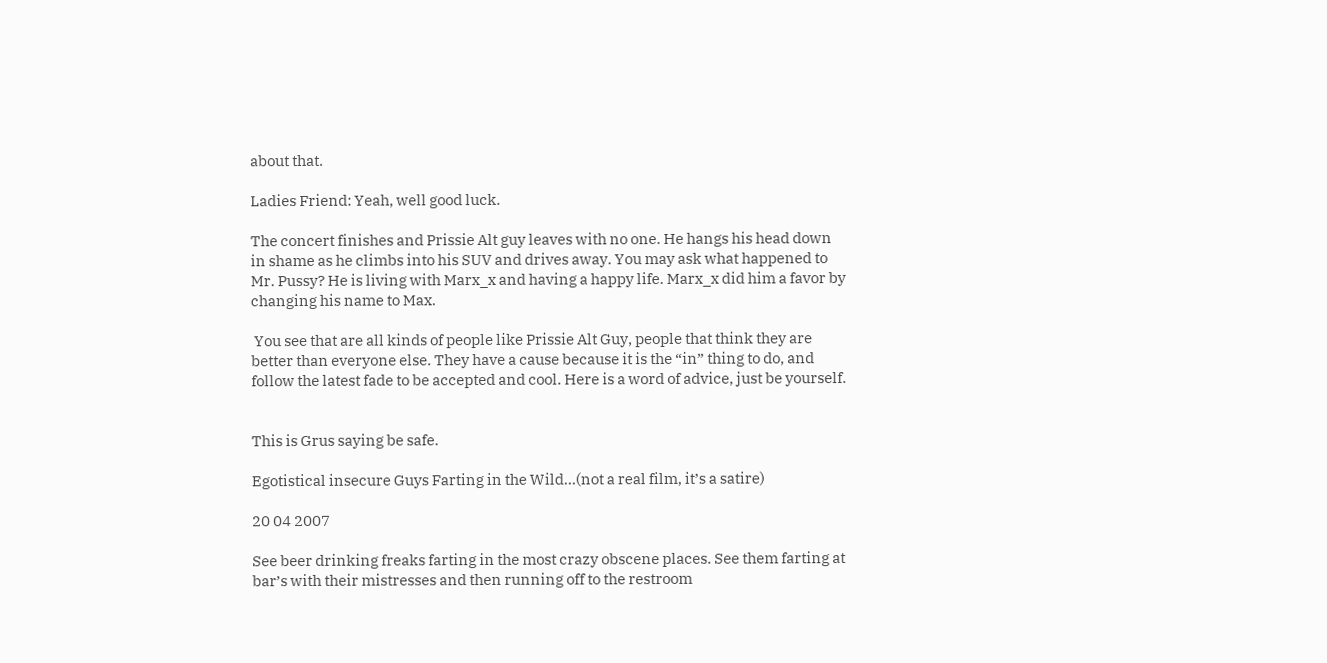about that.

Ladies Friend: Yeah, well good luck.

The concert finishes and Prissie Alt guy leaves with no one. He hangs his head down in shame as he climbs into his SUV and drives away. You may ask what happened to Mr. Pussy? He is living with Marx_x and having a happy life. Marx_x did him a favor by changing his name to Max.

 You see that are all kinds of people like Prissie Alt Guy, people that think they are better than everyone else. They have a cause because it is the “in” thing to do, and follow the latest fade to be accepted and cool. Here is a word of advice, just be yourself.


This is Grus saying be safe.

Egotistical insecure Guys Farting in the Wild…(not a real film, it’s a satire)

20 04 2007

See beer drinking freaks farting in the most crazy obscene places. See them farting at bar’s with their mistresses and then running off to the restroom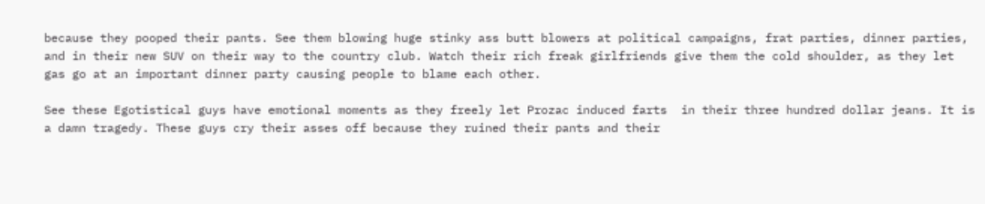because they pooped their pants. See them blowing huge stinky ass butt blowers at political campaigns, frat parties, dinner parties, and in their new SUV on their way to the country club. Watch their rich freak girlfriends give them the cold shoulder, as they let gas go at an important dinner party causing people to blame each other.

See these Egotistical guys have emotional moments as they freely let Prozac induced farts  in their three hundred dollar jeans. It is a damn tragedy. These guys cry their asses off because they ruined their pants and their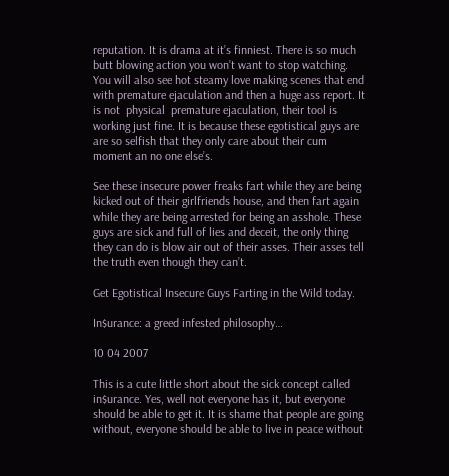reputation. It is drama at it’s finniest. There is so much butt blowing action you won’t want to stop watching. You will also see hot steamy love making scenes that end with premature ejaculation and then a huge ass report. It is not  physical  premature ejaculation, their tool is working just fine. It is because these egotistical guys are are so selfish that they only care about their cum moment an no one else’s.

See these insecure power freaks fart while they are being kicked out of their girlfriends house, and then fart again while they are being arrested for being an asshole. These guys are sick and full of lies and deceit, the only thing they can do is blow air out of their asses. Their asses tell the truth even though they can’t.

Get Egotistical Insecure Guys Farting in the Wild today.

In$urance: a greed infested philosophy…

10 04 2007

This is a cute little short about the sick concept called in$urance. Yes, well not everyone has it, but everyone should be able to get it. It is shame that people are going without, everyone should be able to live in peace without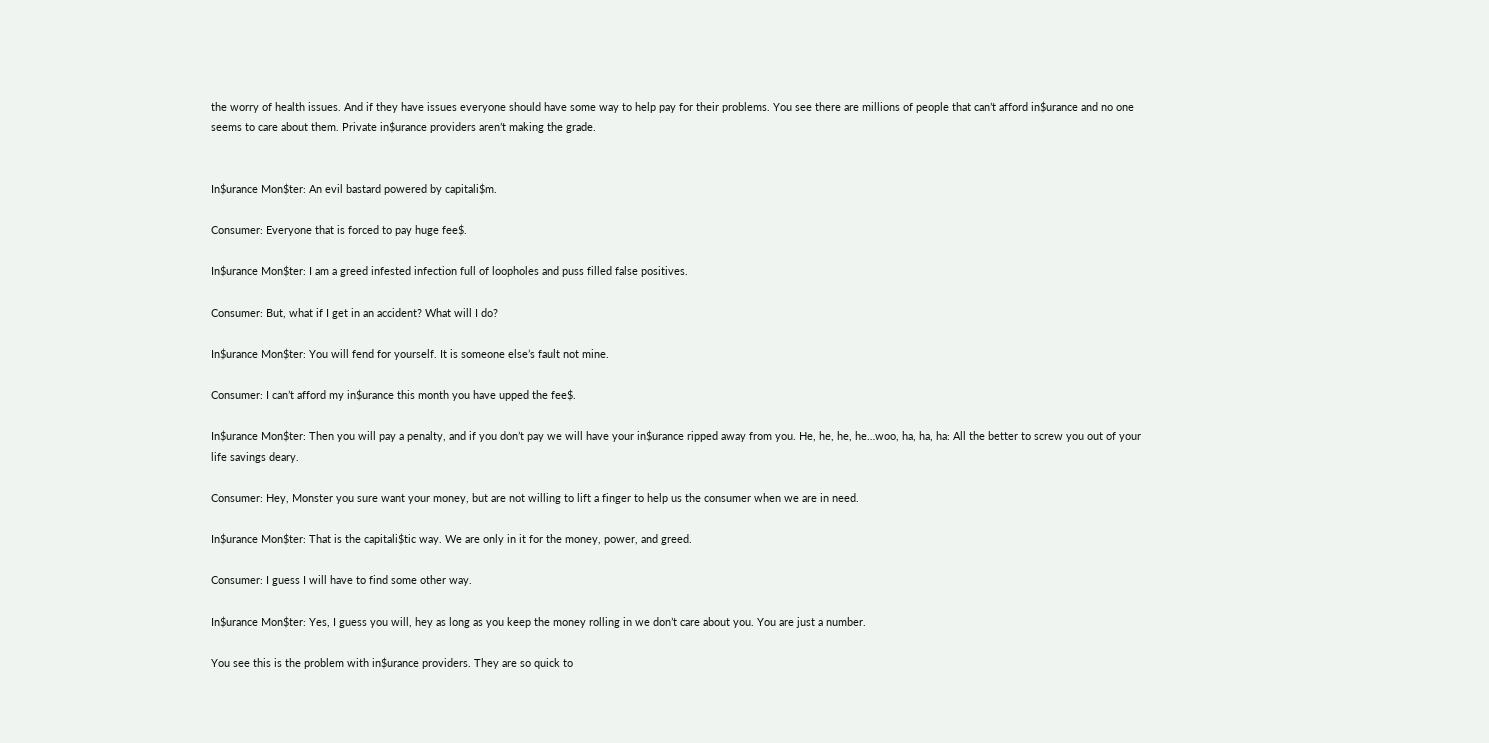the worry of health issues. And if they have issues everyone should have some way to help pay for their problems. You see there are millions of people that can’t afford in$urance and no one seems to care about them. Private in$urance providers aren’t making the grade.


In$urance Mon$ter: An evil bastard powered by capitali$m.

Consumer: Everyone that is forced to pay huge fee$.

In$urance Mon$ter: I am a greed infested infection full of loopholes and puss filled false positives.

Consumer: But, what if I get in an accident? What will I do?

In$urance Mon$ter: You will fend for yourself. It is someone else’s fault not mine.

Consumer: I can’t afford my in$urance this month you have upped the fee$.

In$urance Mon$ter: Then you will pay a penalty, and if you don’t pay we will have your in$urance ripped away from you. He, he, he, he…woo, ha, ha, ha: All the better to screw you out of your life savings deary.

Consumer: Hey, Monster you sure want your money, but are not willing to lift a finger to help us the consumer when we are in need.

In$urance Mon$ter: That is the capitali$tic way. We are only in it for the money, power, and greed.

Consumer: I guess I will have to find some other way.

In$urance Mon$ter: Yes, I guess you will, hey as long as you keep the money rolling in we don’t care about you. You are just a number.

You see this is the problem with in$urance providers. They are so quick to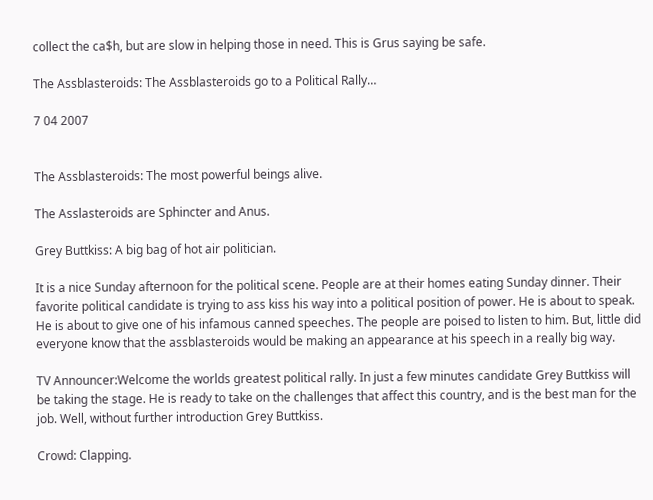collect the ca$h, but are slow in helping those in need. This is Grus saying be safe.

The Assblasteroids: The Assblasteroids go to a Political Rally…

7 04 2007


The Assblasteroids: The most powerful beings alive.

The Asslasteroids are Sphincter and Anus.

Grey Buttkiss: A big bag of hot air politician.

It is a nice Sunday afternoon for the political scene. People are at their homes eating Sunday dinner. Their favorite political candidate is trying to ass kiss his way into a political position of power. He is about to speak. He is about to give one of his infamous canned speeches. The people are poised to listen to him. But, little did everyone know that the assblasteroids would be making an appearance at his speech in a really big way.

TV Announcer:Welcome the worlds greatest political rally. In just a few minutes candidate Grey Buttkiss will be taking the stage. He is ready to take on the challenges that affect this country, and is the best man for the job. Well, without further introduction Grey Buttkiss.

Crowd: Clapping.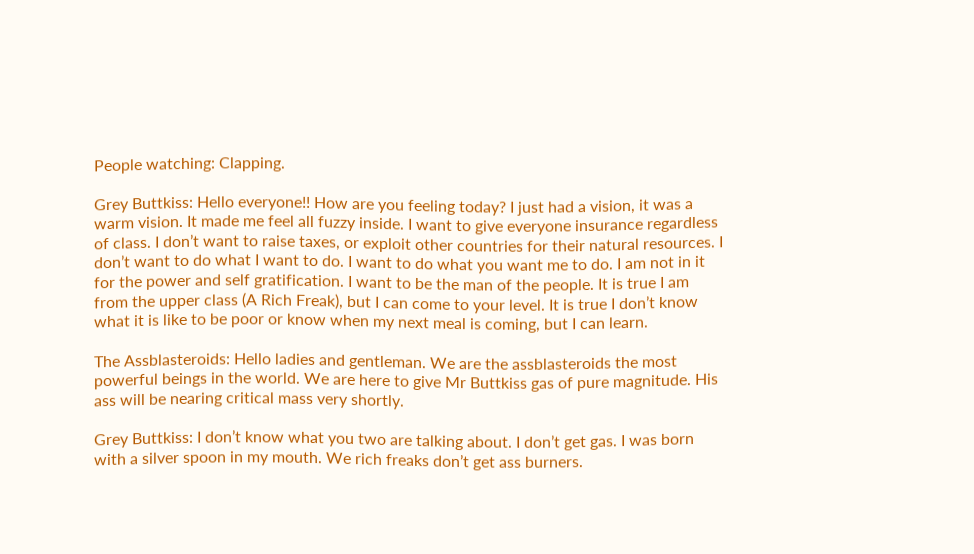People watching: Clapping.

Grey Buttkiss: Hello everyone!! How are you feeling today? I just had a vision, it was a warm vision. It made me feel all fuzzy inside. I want to give everyone insurance regardless of class. I don’t want to raise taxes, or exploit other countries for their natural resources. I don’t want to do what I want to do. I want to do what you want me to do. I am not in it for the power and self gratification. I want to be the man of the people. It is true I am from the upper class (A Rich Freak), but I can come to your level. It is true I don’t know what it is like to be poor or know when my next meal is coming, but I can learn.

The Assblasteroids: Hello ladies and gentleman. We are the assblasteroids the most powerful beings in the world. We are here to give Mr Buttkiss gas of pure magnitude. His ass will be nearing critical mass very shortly.

Grey Buttkiss: I don’t know what you two are talking about. I don’t get gas. I was born with a silver spoon in my mouth. We rich freaks don’t get ass burners.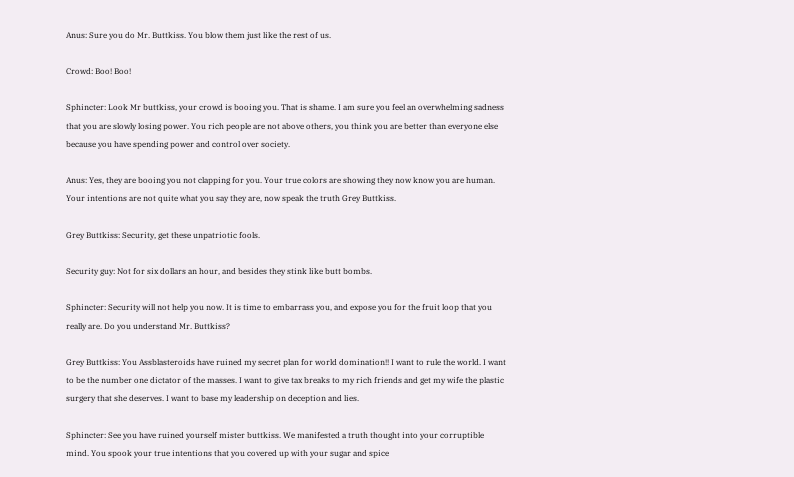Anus: Sure you do Mr. Buttkiss. You blow them just like the rest of us.

Crowd: Boo! Boo!

Sphincter: Look Mr buttkiss, your crowd is booing you. That is shame. I am sure you feel an overwhelming sadness that you are slowly losing power. You rich people are not above others, you think you are better than everyone else because you have spending power and control over society.

Anus: Yes, they are booing you not clapping for you. Your true colors are showing they now know you are human. Your intentions are not quite what you say they are, now speak the truth Grey Buttkiss.

Grey Buttkiss: Security, get these unpatriotic fools.

Security guy: Not for six dollars an hour, and besides they stink like butt bombs.

Sphincter: Security will not help you now. It is time to embarrass you, and expose you for the fruit loop that you really are. Do you understand Mr. Buttkiss?

Grey Buttkiss: You Assblasteroids have ruined my secret plan for world domination!! I want to rule the world. I want to be the number one dictator of the masses. I want to give tax breaks to my rich friends and get my wife the plastic surgery that she deserves. I want to base my leadership on deception and lies.

Sphincter: See you have ruined yourself mister buttkiss. We manifested a truth thought into your corruptible mind. You spook your true intentions that you covered up with your sugar and spice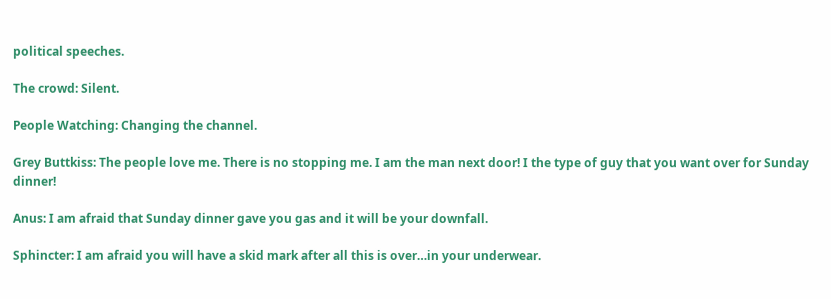political speeches.

The crowd: Silent.

People Watching: Changing the channel.

Grey Buttkiss: The people love me. There is no stopping me. I am the man next door! I the type of guy that you want over for Sunday dinner!

Anus: I am afraid that Sunday dinner gave you gas and it will be your downfall.

Sphincter: I am afraid you will have a skid mark after all this is over…in your underwear.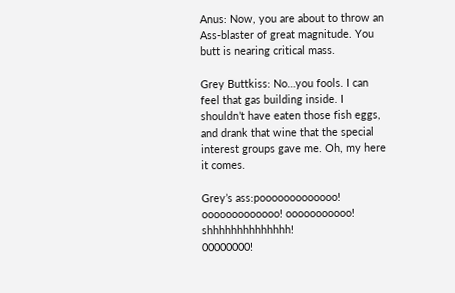Anus: Now, you are about to throw an Ass-blaster of great magnitude. You butt is nearing critical mass.

Grey Buttkiss: No…you fools. I can feel that gas building inside. I shouldn’t have eaten those fish eggs, and drank that wine that the special interest groups gave me. Oh, my here it comes.

Grey’s ass:pooooooooooooo! ooooooooooooo! ooooooooooo! shhhhhhhhhhhhhh!
00000000!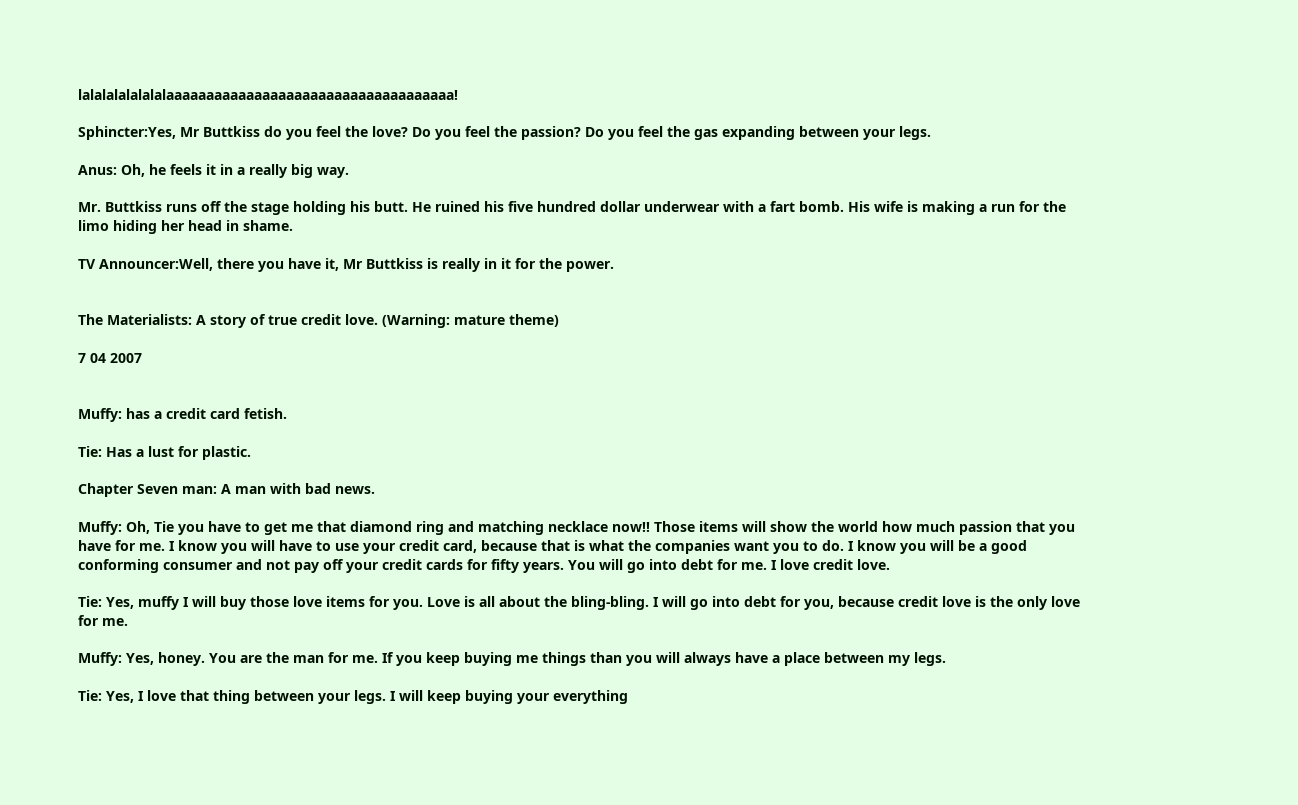lalalalalalalalaaaaaaaaaaaaaaaaaaaaaaaaaaaaaaaaaaaa!

Sphincter:Yes, Mr Buttkiss do you feel the love? Do you feel the passion? Do you feel the gas expanding between your legs.

Anus: Oh, he feels it in a really big way.

Mr. Buttkiss runs off the stage holding his butt. He ruined his five hundred dollar underwear with a fart bomb. His wife is making a run for the limo hiding her head in shame.

TV Announcer:Well, there you have it, Mr Buttkiss is really in it for the power.


The Materialists: A story of true credit love. (Warning: mature theme)

7 04 2007


Muffy: has a credit card fetish.

Tie: Has a lust for plastic.

Chapter Seven man: A man with bad news.

Muffy: Oh, Tie you have to get me that diamond ring and matching necklace now!! Those items will show the world how much passion that you have for me. I know you will have to use your credit card, because that is what the companies want you to do. I know you will be a good conforming consumer and not pay off your credit cards for fifty years. You will go into debt for me. I love credit love.

Tie: Yes, muffy I will buy those love items for you. Love is all about the bling-bling. I will go into debt for you, because credit love is the only love for me.

Muffy: Yes, honey. You are the man for me. If you keep buying me things than you will always have a place between my legs.

Tie: Yes, I love that thing between your legs. I will keep buying your everything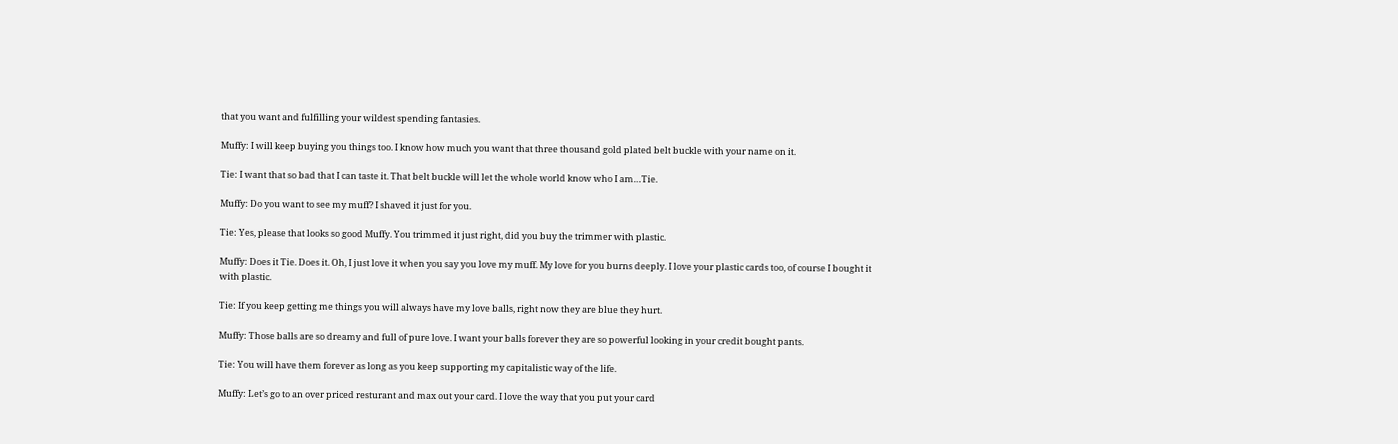that you want and fulfilling your wildest spending fantasies.

Muffy: I will keep buying you things too. I know how much you want that three thousand gold plated belt buckle with your name on it.

Tie: I want that so bad that I can taste it. That belt buckle will let the whole world know who I am…Tie.

Muffy: Do you want to see my muff? I shaved it just for you.

Tie: Yes, please that looks so good Muffy. You trimmed it just right, did you buy the trimmer with plastic.

Muffy: Does it Tie. Does it. Oh, I just love it when you say you love my muff. My love for you burns deeply. I love your plastic cards too, of course I bought it with plastic.

Tie: If you keep getting me things you will always have my love balls, right now they are blue they hurt.

Muffy: Those balls are so dreamy and full of pure love. I want your balls forever they are so powerful looking in your credit bought pants.

Tie: You will have them forever as long as you keep supporting my capitalistic way of the life.

Muffy: Let’s go to an over priced resturant and max out your card. I love the way that you put your card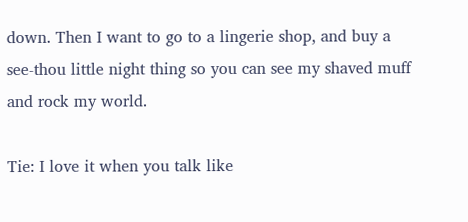down. Then I want to go to a lingerie shop, and buy a see-thou little night thing so you can see my shaved muff and rock my world.

Tie: I love it when you talk like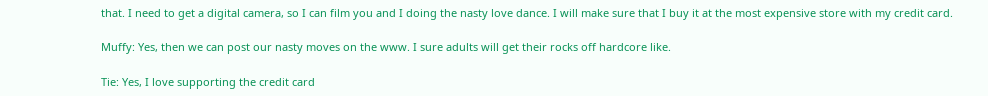that. I need to get a digital camera, so I can film you and I doing the nasty love dance. I will make sure that I buy it at the most expensive store with my credit card.

Muffy: Yes, then we can post our nasty moves on the www. I sure adults will get their rocks off hardcore like.

Tie: Yes, I love supporting the credit card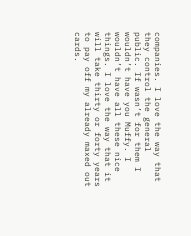companies. I love the way that they control the general public. If wasn’t for them I wouldn’t have you Muffy. I wouldn’t have all these nice things. I love the way that it will take thirty or forty years to pay off my already maxed out cards.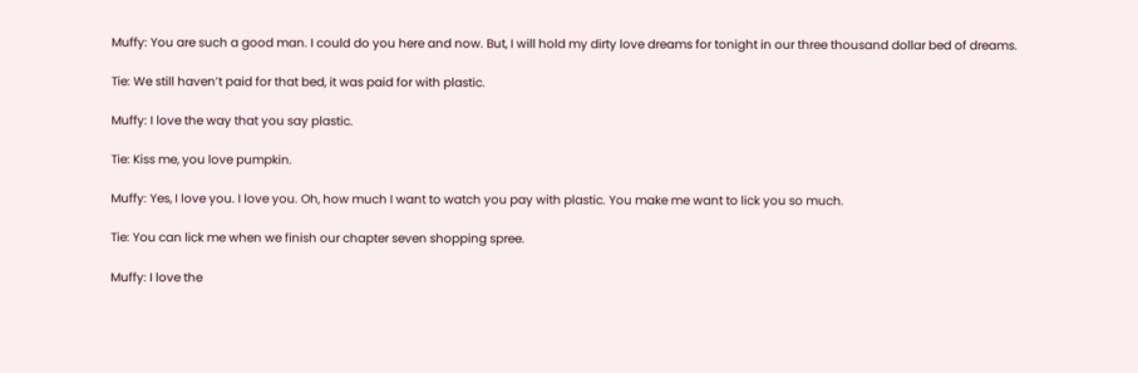Muffy: You are such a good man. I could do you here and now. But, I will hold my dirty love dreams for tonight in our three thousand dollar bed of dreams.

Tie: We still haven’t paid for that bed, it was paid for with plastic.

Muffy: I love the way that you say plastic.

Tie: Kiss me, you love pumpkin.

Muffy: Yes, I love you. I love you. Oh, how much I want to watch you pay with plastic. You make me want to lick you so much.

Tie: You can lick me when we finish our chapter seven shopping spree.

Muffy: I love the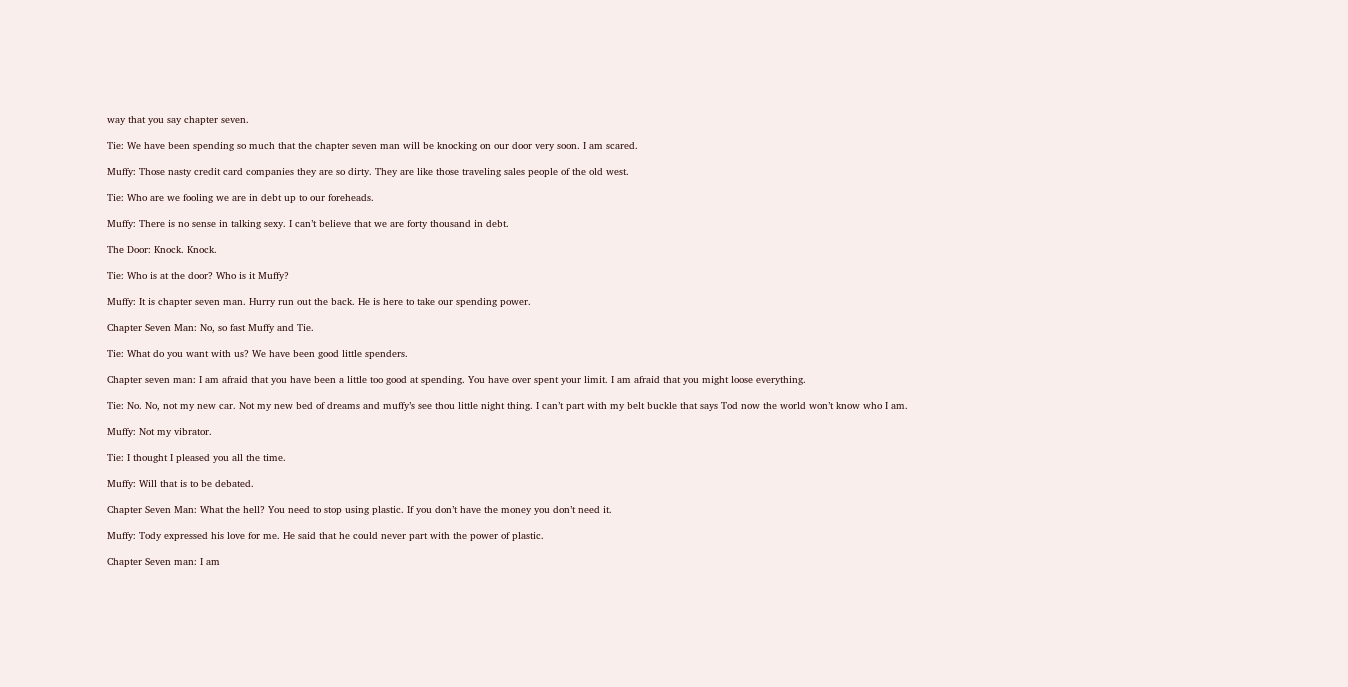way that you say chapter seven.

Tie: We have been spending so much that the chapter seven man will be knocking on our door very soon. I am scared.

Muffy: Those nasty credit card companies they are so dirty. They are like those traveling sales people of the old west.

Tie: Who are we fooling we are in debt up to our foreheads.

Muffy: There is no sense in talking sexy. I can’t believe that we are forty thousand in debt.

The Door: Knock. Knock.

Tie: Who is at the door? Who is it Muffy?

Muffy: It is chapter seven man. Hurry run out the back. He is here to take our spending power.

Chapter Seven Man: No, so fast Muffy and Tie.

Tie: What do you want with us? We have been good little spenders.

Chapter seven man: I am afraid that you have been a little too good at spending. You have over spent your limit. I am afraid that you might loose everything.

Tie: No. No, not my new car. Not my new bed of dreams and muffy’s see thou little night thing. I can’t part with my belt buckle that says Tod now the world won’t know who I am.

Muffy: Not my vibrator.

Tie: I thought I pleased you all the time.

Muffy: Will that is to be debated.

Chapter Seven Man: What the hell? You need to stop using plastic. If you don’t have the money you don’t need it.

Muffy: Tody expressed his love for me. He said that he could never part with the power of plastic.

Chapter Seven man: I am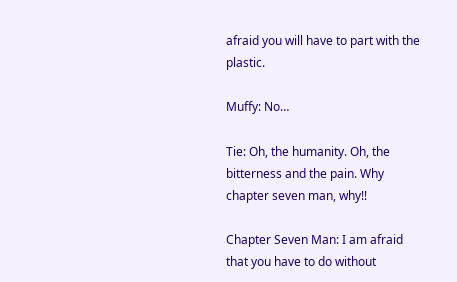afraid you will have to part with the plastic.

Muffy: No…

Tie: Oh, the humanity. Oh, the bitterness and the pain. Why chapter seven man, why!!

Chapter Seven Man: I am afraid that you have to do without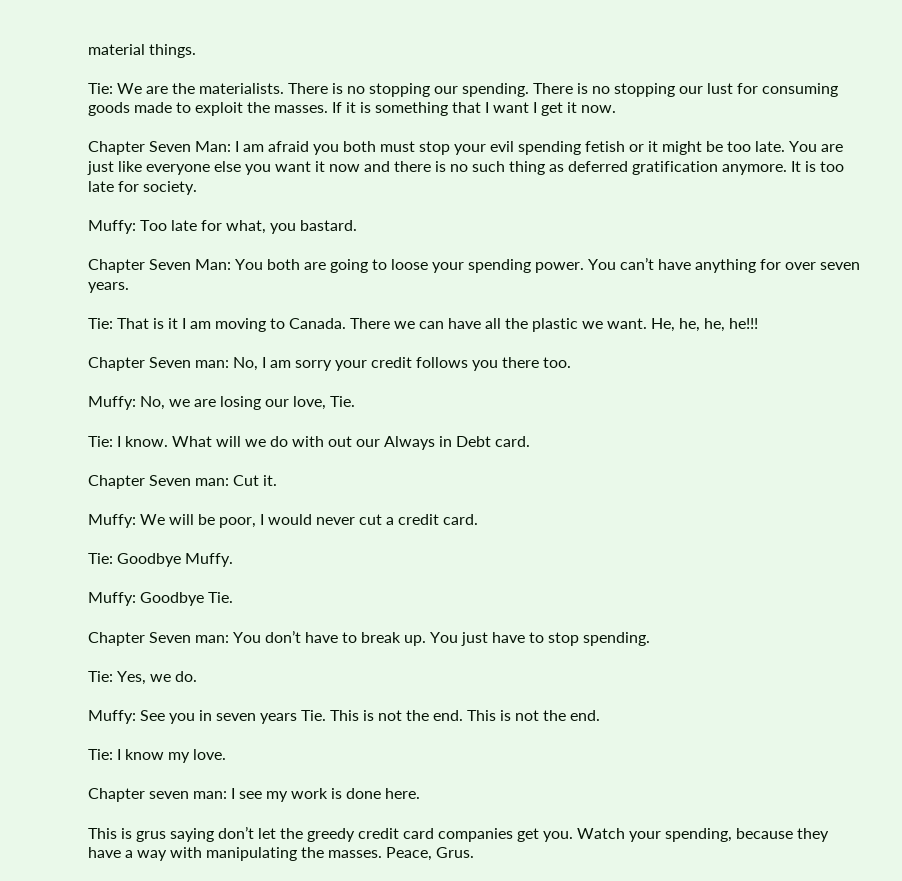material things.

Tie: We are the materialists. There is no stopping our spending. There is no stopping our lust for consuming goods made to exploit the masses. If it is something that I want I get it now.

Chapter Seven Man: I am afraid you both must stop your evil spending fetish or it might be too late. You are just like everyone else you want it now and there is no such thing as deferred gratification anymore. It is too late for society.

Muffy: Too late for what, you bastard.

Chapter Seven Man: You both are going to loose your spending power. You can’t have anything for over seven years.

Tie: That is it I am moving to Canada. There we can have all the plastic we want. He, he, he, he!!!

Chapter Seven man: No, I am sorry your credit follows you there too.

Muffy: No, we are losing our love, Tie.

Tie: I know. What will we do with out our Always in Debt card.

Chapter Seven man: Cut it.

Muffy: We will be poor, I would never cut a credit card.

Tie: Goodbye Muffy.

Muffy: Goodbye Tie.

Chapter Seven man: You don’t have to break up. You just have to stop spending.

Tie: Yes, we do.

Muffy: See you in seven years Tie. This is not the end. This is not the end.

Tie: I know my love.

Chapter seven man: I see my work is done here.

This is grus saying don’t let the greedy credit card companies get you. Watch your spending, because they have a way with manipulating the masses. Peace, Grus.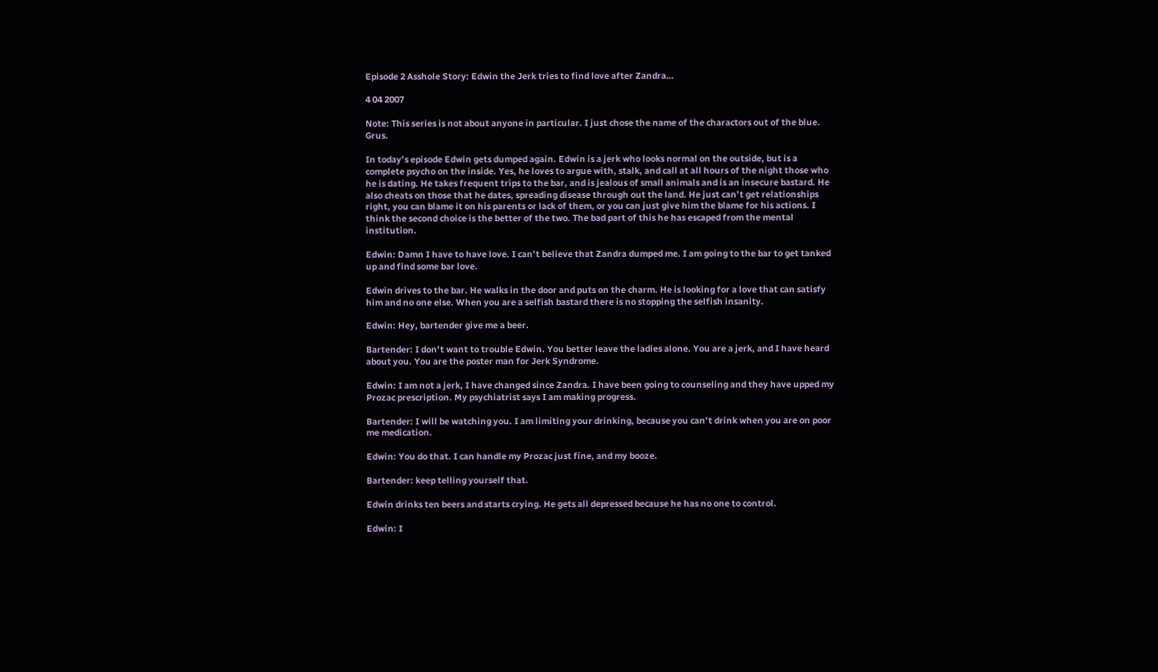Episode 2 Asshole Story: Edwin the Jerk tries to find love after Zandra…

4 04 2007

Note: This series is not about anyone in particular. I just chose the name of the charactors out of the blue.  Grus.

In today’s episode Edwin gets dumped again. Edwin is a jerk who looks normal on the outside, but is a complete psycho on the inside. Yes, he loves to argue with, stalk, and call at all hours of the night those who he is dating. He takes frequent trips to the bar, and is jealous of small animals and is an insecure bastard. He also cheats on those that he dates, spreading disease through out the land. He just can’t get relationships right, you can blame it on his parents or lack of them, or you can just give him the blame for his actions. I think the second choice is the better of the two. The bad part of this he has escaped from the mental institution.

Edwin: Damn I have to have love. I can’t believe that Zandra dumped me. I am going to the bar to get tanked up and find some bar love.

Edwin drives to the bar. He walks in the door and puts on the charm. He is looking for a love that can satisfy him and no one else. When you are a selfish bastard there is no stopping the selfish insanity.

Edwin: Hey, bartender give me a beer.

Bartender: I don’t want to trouble Edwin. You better leave the ladies alone. You are a jerk, and I have heard about you. You are the poster man for Jerk Syndrome.

Edwin: I am not a jerk, I have changed since Zandra. I have been going to counseling and they have upped my Prozac prescription. My psychiatrist says I am making progress.

Bartender: I will be watching you. I am limiting your drinking, because you can’t drink when you are on poor me medication.

Edwin: You do that. I can handle my Prozac just fine, and my booze.

Bartender: keep telling yourself that.

Edwin drinks ten beers and starts crying. He gets all depressed because he has no one to control.

Edwin: I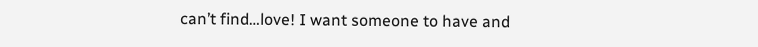can’t find…love! I want someone to have and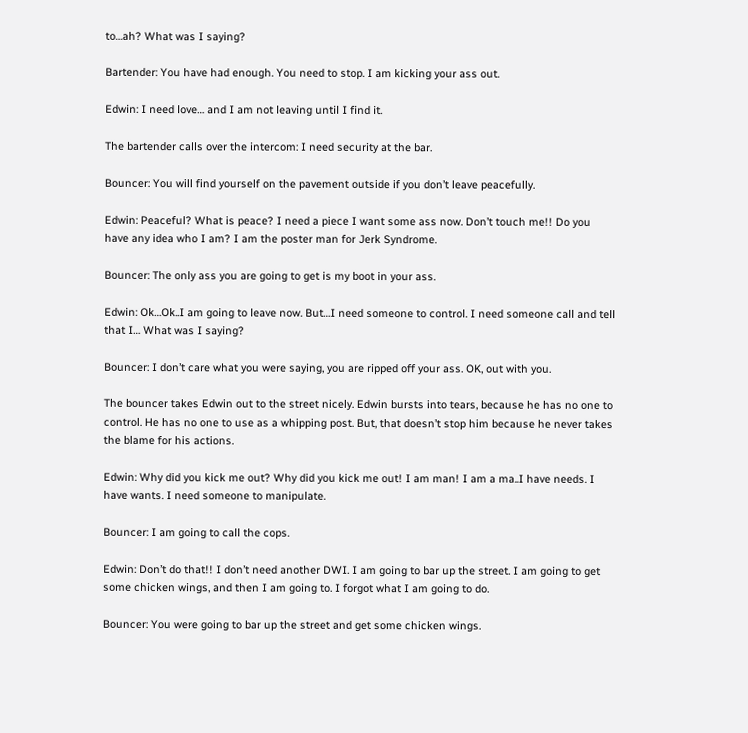to…ah? What was I saying?

Bartender: You have had enough. You need to stop. I am kicking your ass out.

Edwin: I need love… and I am not leaving until I find it.

The bartender calls over the intercom: I need security at the bar.

Bouncer: You will find yourself on the pavement outside if you don’t leave peacefully.

Edwin: Peaceful? What is peace? I need a piece I want some ass now. Don’t touch me!! Do you have any idea who I am? I am the poster man for Jerk Syndrome.

Bouncer: The only ass you are going to get is my boot in your ass.

Edwin: Ok…Ok..I am going to leave now. But…I need someone to control. I need someone call and tell that I… What was I saying?

Bouncer: I don’t care what you were saying, you are ripped off your ass. OK, out with you.

The bouncer takes Edwin out to the street nicely. Edwin bursts into tears, because he has no one to control. He has no one to use as a whipping post. But, that doesn’t stop him because he never takes the blame for his actions.

Edwin: Why did you kick me out? Why did you kick me out! I am man! I am a ma..I have needs. I have wants. I need someone to manipulate.

Bouncer: I am going to call the cops.

Edwin: Don’t do that!! I don’t need another DWI. I am going to bar up the street. I am going to get some chicken wings, and then I am going to. I forgot what I am going to do.

Bouncer: You were going to bar up the street and get some chicken wings.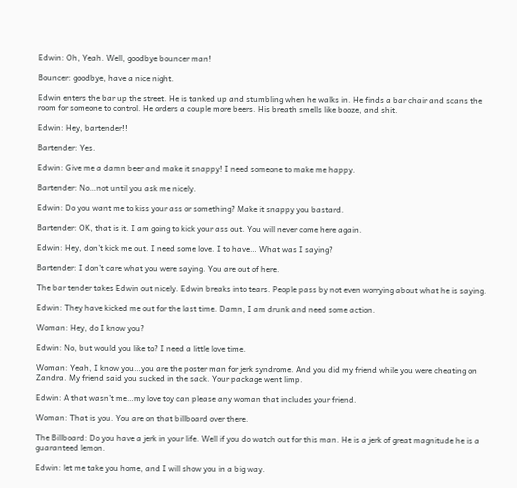Edwin: Oh, Yeah. Well, goodbye bouncer man!

Bouncer: goodbye, have a nice night.

Edwin enters the bar up the street. He is tanked up and stumbling when he walks in. He finds a bar chair and scans the room for someone to control. He orders a couple more beers. His breath smells like booze, and shit.

Edwin: Hey, bartender!!

Bartender: Yes.

Edwin: Give me a damn beer and make it snappy! I need someone to make me happy.

Bartender: No…not until you ask me nicely.

Edwin: Do you want me to kiss your ass or something? Make it snappy you bastard.

Bartender: OK, that is it. I am going to kick your ass out. You will never come here again.

Edwin: Hey, don’t kick me out. I need some love. I to have… What was I saying?

Bartender: I don’t care what you were saying. You are out of here.

The bar tender takes Edwin out nicely. Edwin breaks into tears. People pass by not even worrying about what he is saying.

Edwin: They have kicked me out for the last time. Damn, I am drunk and need some action.

Woman: Hey, do I know you?

Edwin: No, but would you like to? I need a little love time.

Woman: Yeah, I know you…you are the poster man for jerk syndrome. And you did my friend while you were cheating on Zandra. My friend said you sucked in the sack. Your package went limp.

Edwin: A that wasn’t me…my love toy can please any woman that includes your friend.

Woman: That is you. You are on that billboard over there.

The Billboard: Do you have a jerk in your life. Well if you do watch out for this man. He is a jerk of great magnitude he is a guaranteed lemon.

Edwin: let me take you home, and I will show you in a big way.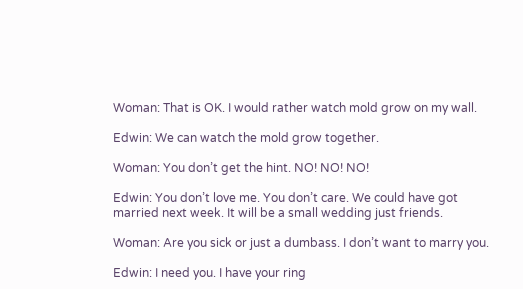Woman: That is OK. I would rather watch mold grow on my wall.

Edwin: We can watch the mold grow together.

Woman: You don’t get the hint. NO! NO! NO!

Edwin: You don’t love me. You don’t care. We could have got married next week. It will be a small wedding just friends.

Woman: Are you sick or just a dumbass. I don’t want to marry you.

Edwin: I need you. I have your ring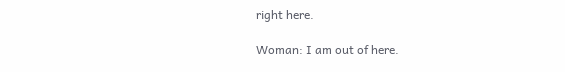right here.

Woman: I am out of here.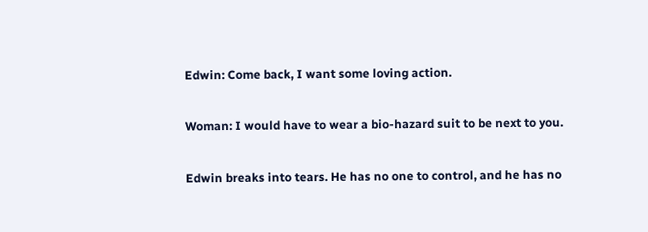Edwin: Come back, I want some loving action.

Woman: I would have to wear a bio-hazard suit to be next to you.

Edwin breaks into tears. He has no one to control, and he has no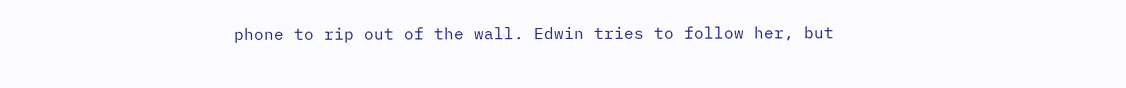phone to rip out of the wall. Edwin tries to follow her, but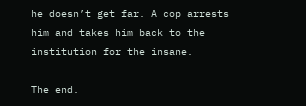he doesn’t get far. A cop arrests him and takes him back to the institution for the insane.

The end.